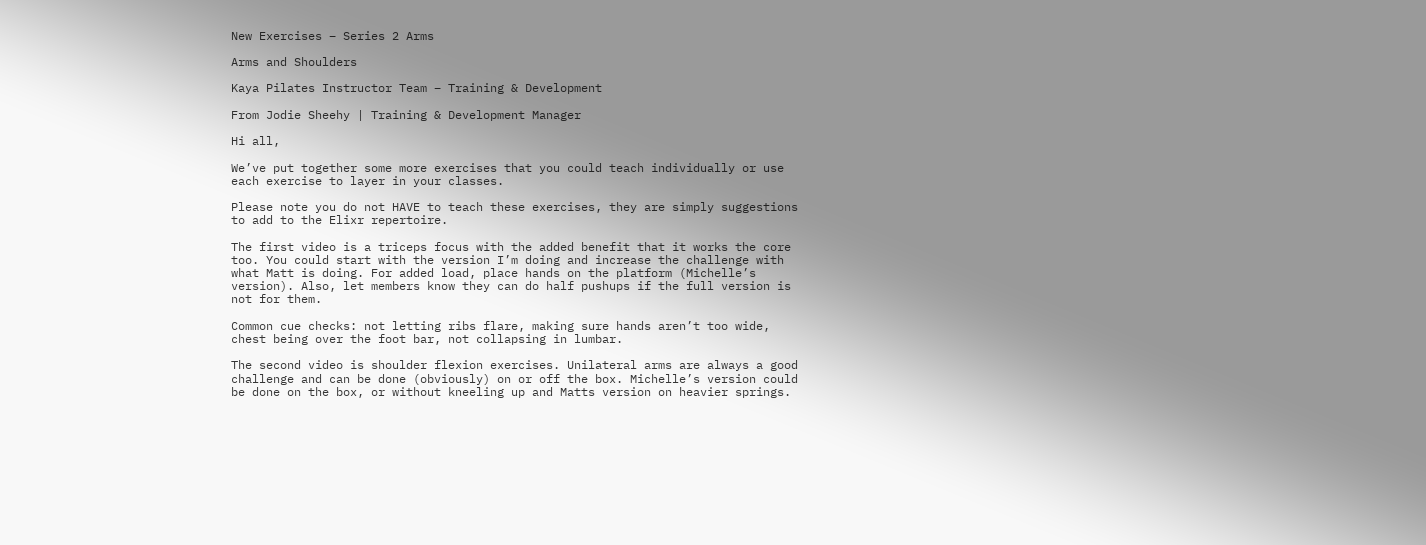New Exercises – Series 2 Arms

Arms and Shoulders

Kaya Pilates Instructor Team – Training & Development

From Jodie Sheehy | Training & Development Manager

Hi all,

We’ve put together some more exercises that you could teach individually or use each exercise to layer in your classes.

Please note you do not HAVE to teach these exercises, they are simply suggestions to add to the Elixr repertoire.

The first video is a triceps focus with the added benefit that it works the core too. You could start with the version I’m doing and increase the challenge with what Matt is doing. For added load, place hands on the platform (Michelle’s version). Also, let members know they can do half pushups if the full version is not for them.

Common cue checks: not letting ribs flare, making sure hands aren’t too wide, chest being over the foot bar, not collapsing in lumbar.

The second video is shoulder flexion exercises. Unilateral arms are always a good challenge and can be done (obviously) on or off the box. Michelle’s version could be done on the box, or without kneeling up and Matts version on heavier springs.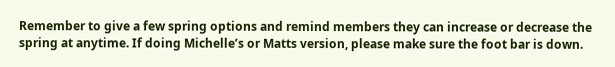Remember to give a few spring options and remind members they can increase or decrease the spring at anytime. If doing Michelle’s or Matts version, please make sure the foot bar is down.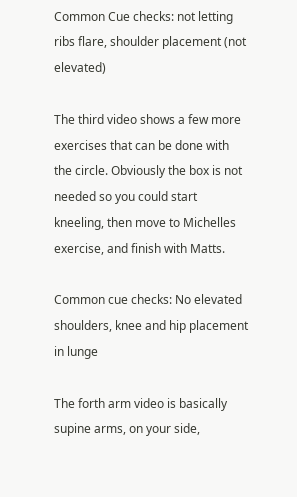Common Cue checks: not letting ribs flare, shoulder placement (not elevated)

The third video shows a few more exercises that can be done with the circle. Obviously the box is not needed so you could start kneeling, then move to Michelles exercise, and finish with Matts.

Common cue checks: No elevated shoulders, knee and hip placement in lunge

The forth arm video is basically supine arms, on your side,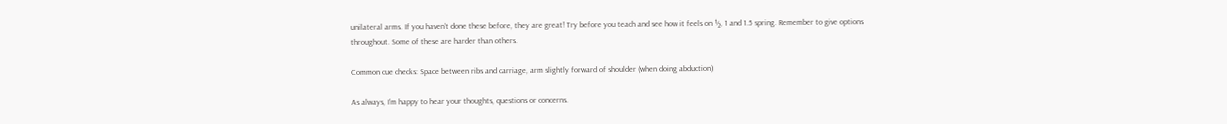unilateral arms. If you haven’t done these before, they are great! Try before you teach and see how it feels on ½, 1 and 1.5 spring. Remember to give options throughout. Some of these are harder than others.

Common cue checks: Space between ribs and carriage, arm slightly forward of shoulder (when doing abduction)

As always, I’m happy to hear your thoughts, questions or concerns.